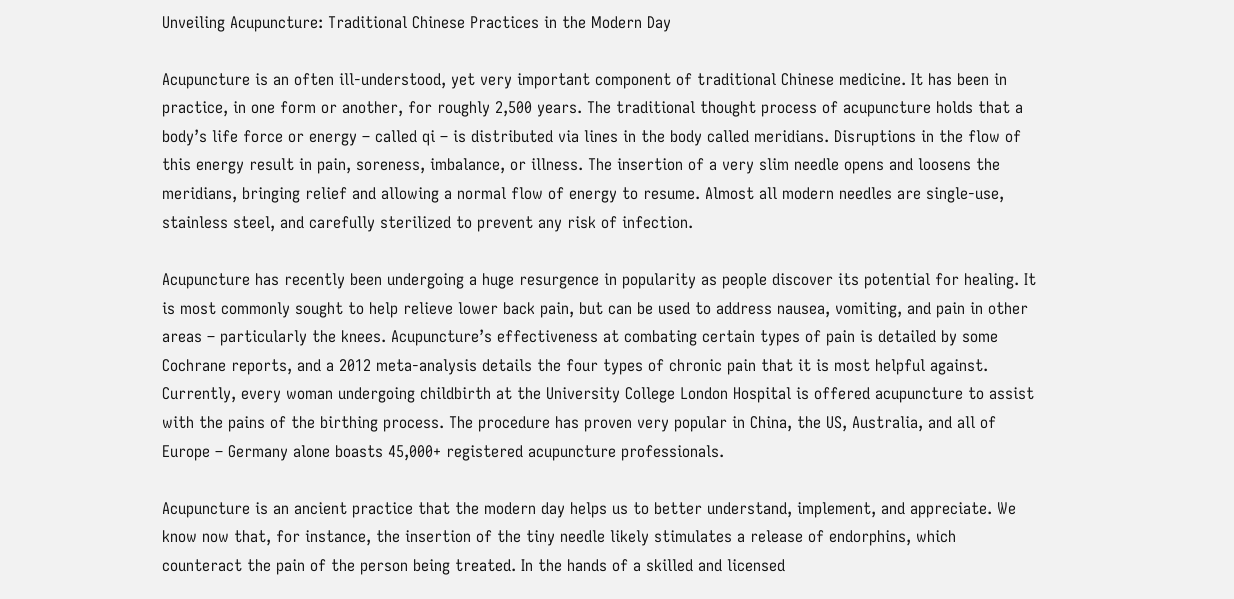Unveiling Acupuncture: Traditional Chinese Practices in the Modern Day

Acupuncture is an often ill-understood, yet very important component of traditional Chinese medicine. It has been in practice, in one form or another, for roughly 2,500 years. The traditional thought process of acupuncture holds that a body’s life force or energy – called qi – is distributed via lines in the body called meridians. Disruptions in the flow of this energy result in pain, soreness, imbalance, or illness. The insertion of a very slim needle opens and loosens the meridians, bringing relief and allowing a normal flow of energy to resume. Almost all modern needles are single-use, stainless steel, and carefully sterilized to prevent any risk of infection.

Acupuncture has recently been undergoing a huge resurgence in popularity as people discover its potential for healing. It is most commonly sought to help relieve lower back pain, but can be used to address nausea, vomiting, and pain in other areas – particularly the knees. Acupuncture’s effectiveness at combating certain types of pain is detailed by some Cochrane reports, and a 2012 meta-analysis details the four types of chronic pain that it is most helpful against. Currently, every woman undergoing childbirth at the University College London Hospital is offered acupuncture to assist with the pains of the birthing process. The procedure has proven very popular in China, the US, Australia, and all of Europe – Germany alone boasts 45,000+ registered acupuncture professionals.

Acupuncture is an ancient practice that the modern day helps us to better understand, implement, and appreciate. We know now that, for instance, the insertion of the tiny needle likely stimulates a release of endorphins, which counteract the pain of the person being treated. In the hands of a skilled and licensed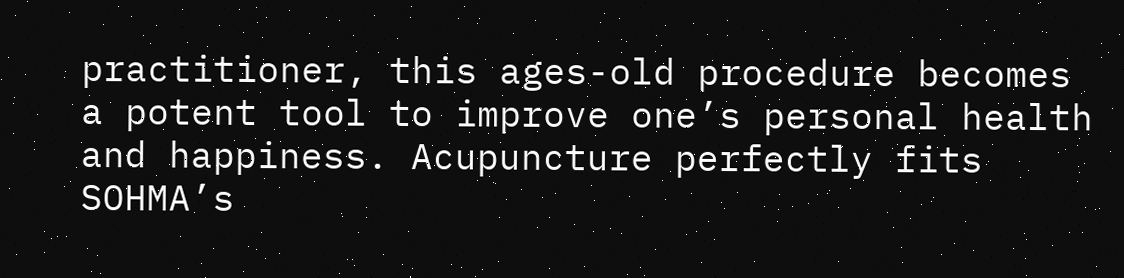practitioner, this ages-old procedure becomes a potent tool to improve one’s personal health and happiness. Acupuncture perfectly fits SOHMA’s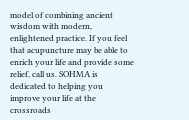model of combining ancient wisdom with modern, enlightened practice. If you feel that acupuncture may be able to enrich your life and provide some relief, call us. SOHMA is dedicated to helping you improve your life at the crossroads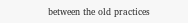between the old practices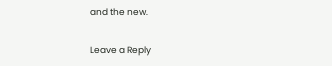and the new.

Leave a Reply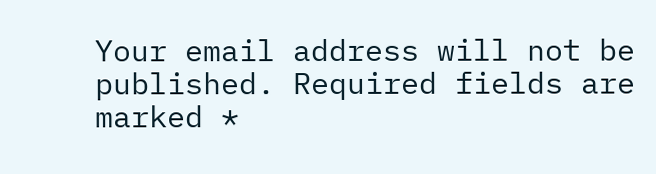Your email address will not be published. Required fields are marked *